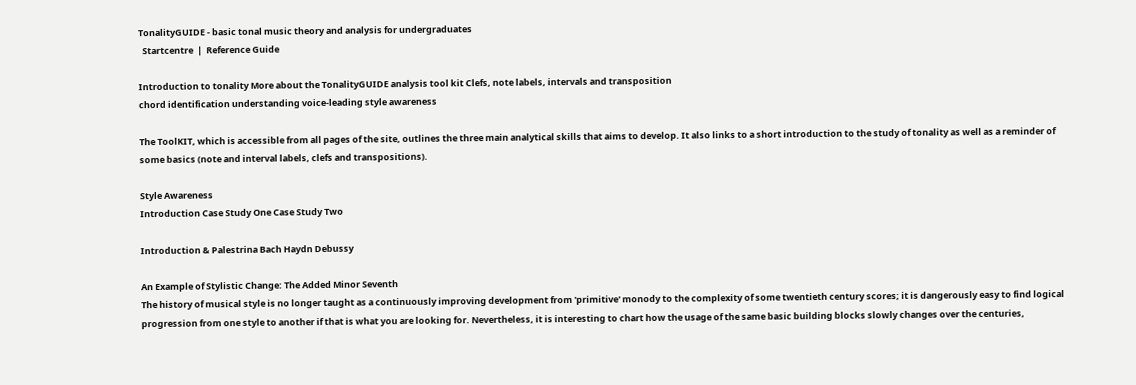TonalityGUIDE - basic tonal music theory and analysis for undergraduates
  Startcentre  |  Reference Guide

Introduction to tonality More about the TonalityGUIDE analysis tool kit Clefs, note labels, intervals and transposition
chord identification understanding voice-leading style awareness

The ToolKIT, which is accessible from all pages of the site, outlines the three main analytical skills that aims to develop. It also links to a short introduction to the study of tonality as well as a reminder of some basics (note and interval labels, clefs and transpositions).

Style Awareness
Introduction Case Study One Case Study Two

Introduction & Palestrina Bach Haydn Debussy

An Example of Stylistic Change: The Added Minor Seventh
The history of musical style is no longer taught as a continuously improving development from 'primitive' monody to the complexity of some twentieth century scores; it is dangerously easy to find logical progression from one style to another if that is what you are looking for. Nevertheless, it is interesting to chart how the usage of the same basic building blocks slowly changes over the centuries,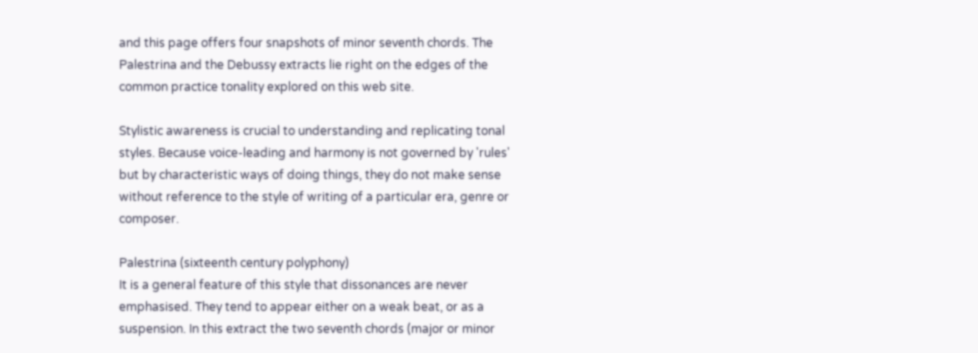and this page offers four snapshots of minor seventh chords. The Palestrina and the Debussy extracts lie right on the edges of the common practice tonality explored on this web site.

Stylistic awareness is crucial to understanding and replicating tonal styles. Because voice-leading and harmony is not governed by 'rules' but by characteristic ways of doing things, they do not make sense without reference to the style of writing of a particular era, genre or composer.

Palestrina (sixteenth century polyphony)
It is a general feature of this style that dissonances are never emphasised. They tend to appear either on a weak beat, or as a suspension. In this extract the two seventh chords (major or minor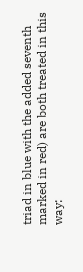triad in blue with the added seventh marked in red) are both treated in this way: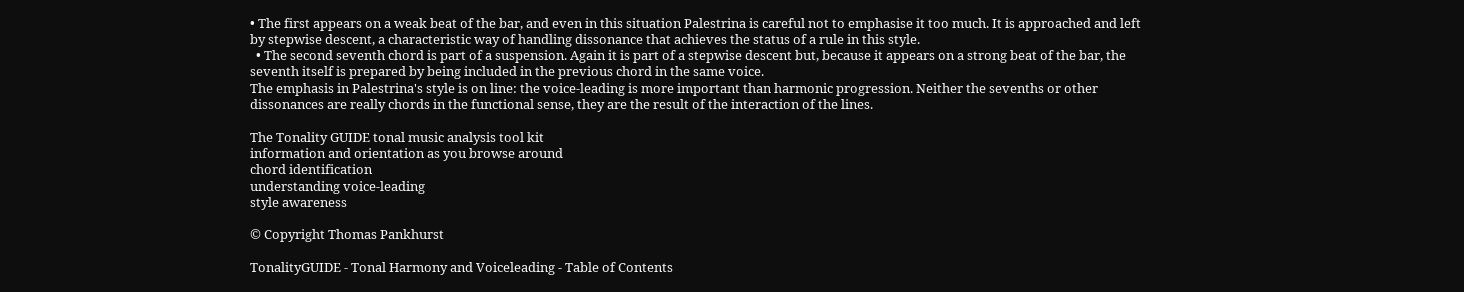• The first appears on a weak beat of the bar, and even in this situation Palestrina is careful not to emphasise it too much. It is approached and left by stepwise descent, a characteristic way of handling dissonance that achieves the status of a rule in this style.
  • The second seventh chord is part of a suspension. Again it is part of a stepwise descent but, because it appears on a strong beat of the bar, the seventh itself is prepared by being included in the previous chord in the same voice.
The emphasis in Palestrina's style is on line: the voice-leading is more important than harmonic progression. Neither the sevenths or other dissonances are really chords in the functional sense, they are the result of the interaction of the lines.

The Tonality GUIDE tonal music analysis tool kit
information and orientation as you browse around
chord identification
understanding voice-leading
style awareness

© Copyright Thomas Pankhurst

TonalityGUIDE - Tonal Harmony and Voiceleading - Table of Contents